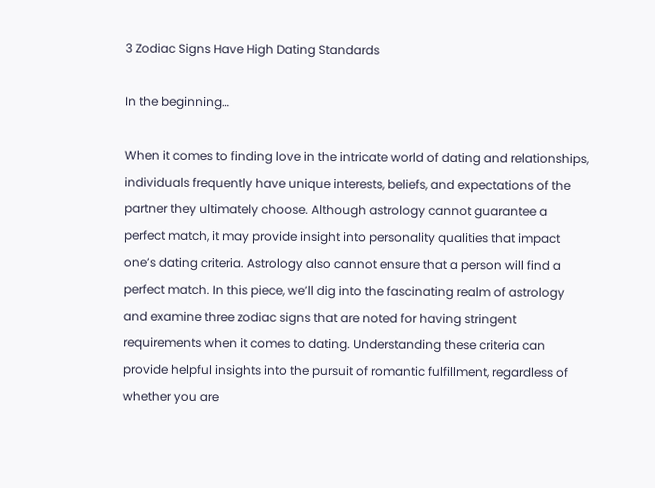3 Zodiac Signs Have High Dating Standards

In the beginning…

When it comes to finding love in the intricate world of dating and relationships, individuals frequently have unique interests, beliefs, and expectations of the partner they ultimately choose. Although astrology cannot guarantee a perfect match, it may provide insight into personality qualities that impact one’s dating criteria. Astrology also cannot ensure that a person will find a perfect match. In this piece, we’ll dig into the fascinating realm of astrology and examine three zodiac signs that are noted for having stringent requirements when it comes to dating. Understanding these criteria can provide helpful insights into the pursuit of romantic fulfillment, regardless of whether you are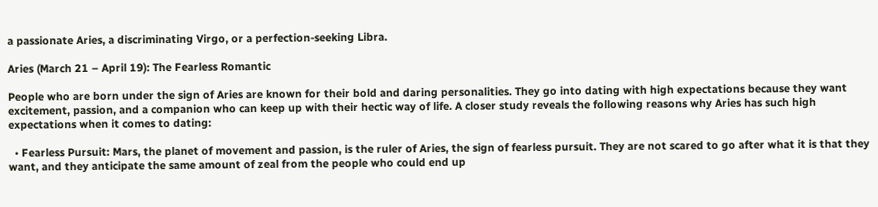a passionate Aries, a discriminating Virgo, or a perfection-seeking Libra.

Aries (March 21 – April 19): The Fearless Romantic

People who are born under the sign of Aries are known for their bold and daring personalities. They go into dating with high expectations because they want excitement, passion, and a companion who can keep up with their hectic way of life. A closer study reveals the following reasons why Aries has such high expectations when it comes to dating:

  • Fearless Pursuit: Mars, the planet of movement and passion, is the ruler of Aries, the sign of fearless pursuit. They are not scared to go after what it is that they want, and they anticipate the same amount of zeal from the people who could end up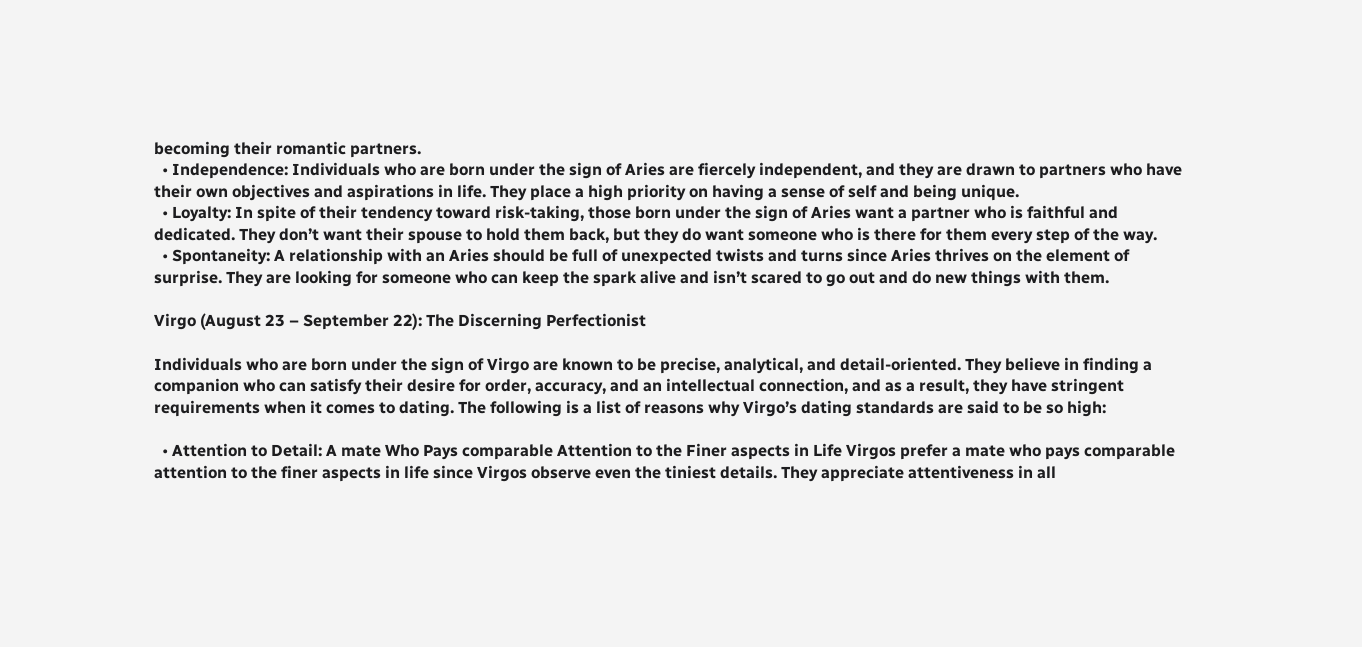becoming their romantic partners.
  • Independence: Individuals who are born under the sign of Aries are fiercely independent, and they are drawn to partners who have their own objectives and aspirations in life. They place a high priority on having a sense of self and being unique.
  • Loyalty: In spite of their tendency toward risk-taking, those born under the sign of Aries want a partner who is faithful and dedicated. They don’t want their spouse to hold them back, but they do want someone who is there for them every step of the way.
  • Spontaneity: A relationship with an Aries should be full of unexpected twists and turns since Aries thrives on the element of surprise. They are looking for someone who can keep the spark alive and isn’t scared to go out and do new things with them.

Virgo (August 23 – September 22): The Discerning Perfectionist

Individuals who are born under the sign of Virgo are known to be precise, analytical, and detail-oriented. They believe in finding a companion who can satisfy their desire for order, accuracy, and an intellectual connection, and as a result, they have stringent requirements when it comes to dating. The following is a list of reasons why Virgo’s dating standards are said to be so high:

  • Attention to Detail: A mate Who Pays comparable Attention to the Finer aspects in Life Virgos prefer a mate who pays comparable attention to the finer aspects in life since Virgos observe even the tiniest details. They appreciate attentiveness in all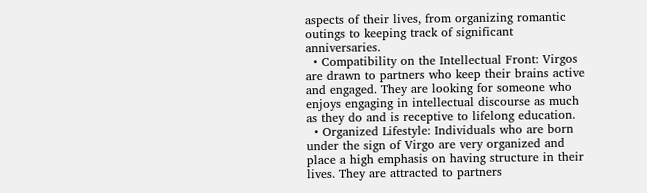aspects of their lives, from organizing romantic outings to keeping track of significant anniversaries.
  • Compatibility on the Intellectual Front: Virgos are drawn to partners who keep their brains active and engaged. They are looking for someone who enjoys engaging in intellectual discourse as much as they do and is receptive to lifelong education.
  • Organized Lifestyle: Individuals who are born under the sign of Virgo are very organized and place a high emphasis on having structure in their lives. They are attracted to partners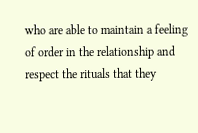who are able to maintain a feeling of order in the relationship and respect the rituals that they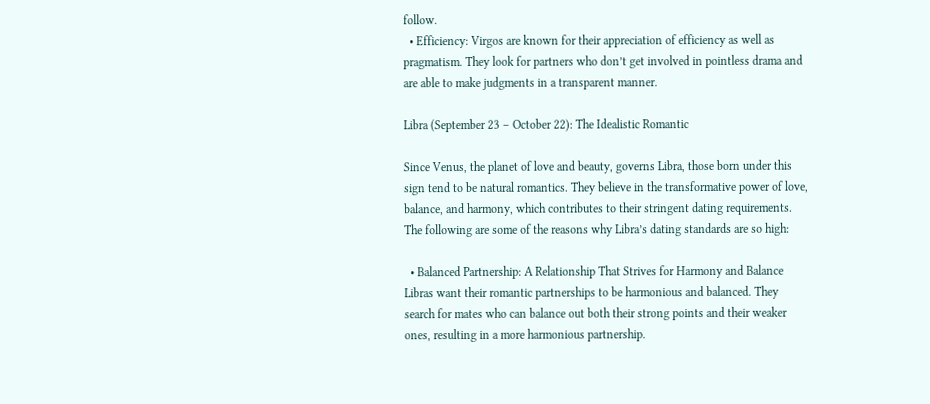follow.
  • Efficiency: Virgos are known for their appreciation of efficiency as well as pragmatism. They look for partners who don’t get involved in pointless drama and are able to make judgments in a transparent manner.

Libra (September 23 – October 22): The Idealistic Romantic

Since Venus, the planet of love and beauty, governs Libra, those born under this sign tend to be natural romantics. They believe in the transformative power of love, balance, and harmony, which contributes to their stringent dating requirements. The following are some of the reasons why Libra’s dating standards are so high:

  • Balanced Partnership: A Relationship That Strives for Harmony and Balance Libras want their romantic partnerships to be harmonious and balanced. They search for mates who can balance out both their strong points and their weaker ones, resulting in a more harmonious partnership.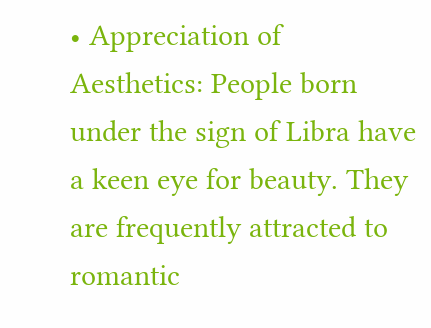• Appreciation of Aesthetics: People born under the sign of Libra have a keen eye for beauty. They are frequently attracted to romantic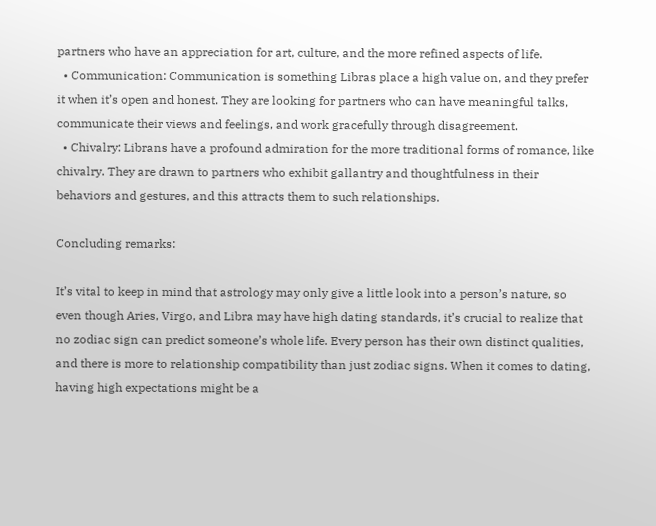partners who have an appreciation for art, culture, and the more refined aspects of life.
  • Communication: Communication is something Libras place a high value on, and they prefer it when it’s open and honest. They are looking for partners who can have meaningful talks, communicate their views and feelings, and work gracefully through disagreement.
  • Chivalry: Librans have a profound admiration for the more traditional forms of romance, like chivalry. They are drawn to partners who exhibit gallantry and thoughtfulness in their behaviors and gestures, and this attracts them to such relationships.

Concluding remarks:

It’s vital to keep in mind that astrology may only give a little look into a person’s nature, so even though Aries, Virgo, and Libra may have high dating standards, it’s crucial to realize that no zodiac sign can predict someone’s whole life. Every person has their own distinct qualities, and there is more to relationship compatibility than just zodiac signs. When it comes to dating, having high expectations might be a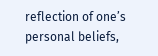reflection of one’s personal beliefs,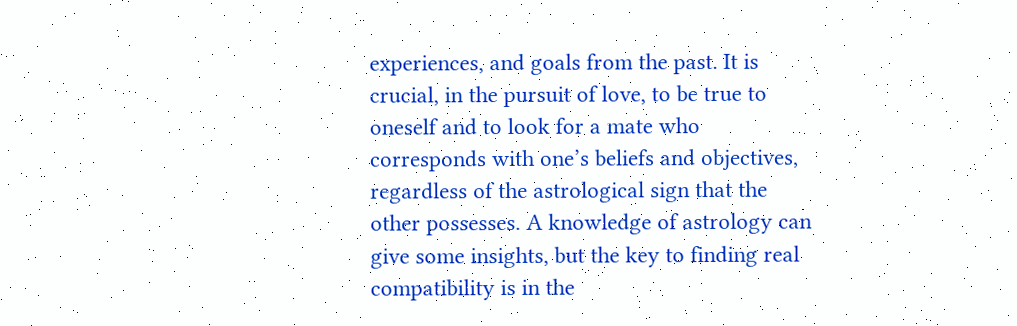experiences, and goals from the past. It is crucial, in the pursuit of love, to be true to oneself and to look for a mate who corresponds with one’s beliefs and objectives, regardless of the astrological sign that the other possesses. A knowledge of astrology can give some insights, but the key to finding real compatibility is in the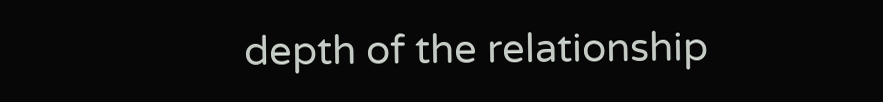depth of the relationship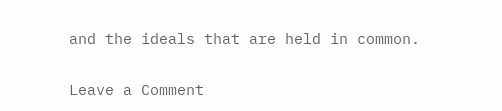and the ideals that are held in common.

Leave a Comment